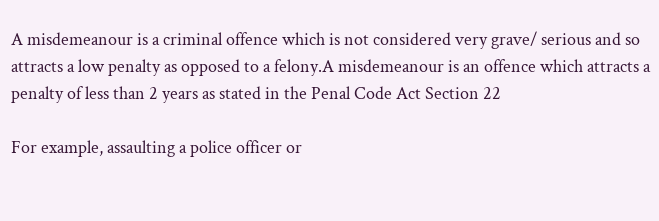A misdemeanour is a criminal offence which is not considered very grave/ serious and so attracts a low penalty as opposed to a felony.A misdemeanour is an offence which attracts a penalty of less than 2 years as stated in the Penal Code Act Section 22

For example, assaulting a police officer or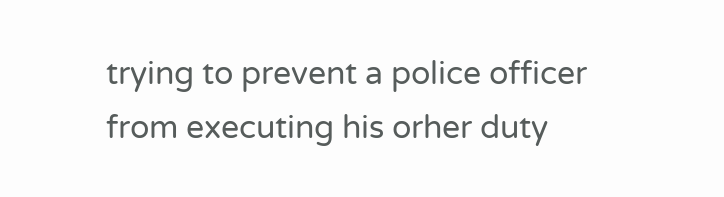trying to prevent a police officer from executing his orher duty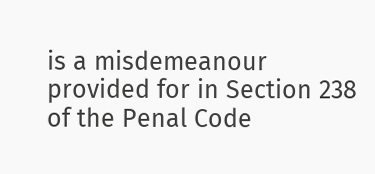is a misdemeanour provided for in Section 238 of the Penal Code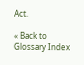Act.

« Back to Glossary Index